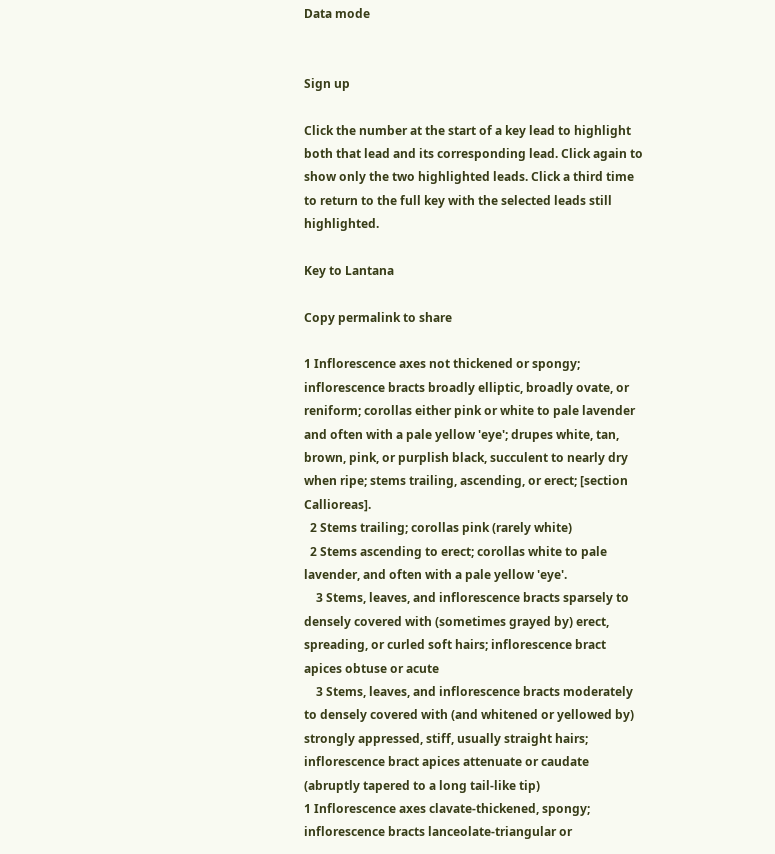Data mode


Sign up

Click the number at the start of a key lead to highlight both that lead and its corresponding lead. Click again to show only the two highlighted leads. Click a third time to return to the full key with the selected leads still highlighted.

Key to Lantana

Copy permalink to share

1 Inflorescence axes not thickened or spongy; inflorescence bracts broadly elliptic, broadly ovate, or reniform; corollas either pink or white to pale lavender and often with a pale yellow 'eye'; drupes white, tan, brown, pink, or purplish black, succulent to nearly dry when ripe; stems trailing, ascending, or erect; [section Callioreas].
  2 Stems trailing; corollas pink (rarely white)
  2 Stems ascending to erect; corollas white to pale lavender, and often with a pale yellow 'eye'.
    3 Stems, leaves, and inflorescence bracts sparsely to densely covered with (sometimes grayed by) erect, spreading, or curled soft hairs; inflorescence bract apices obtuse or acute
    3 Stems, leaves, and inflorescence bracts moderately to densely covered with (and whitened or yellowed by) strongly appressed, stiff, usually straight hairs; inflorescence bract apices attenuate or caudate (abruptly tapered to a long tail-like tip)
1 Inflorescence axes clavate-thickened, spongy; inflorescence bracts lanceolate-triangular or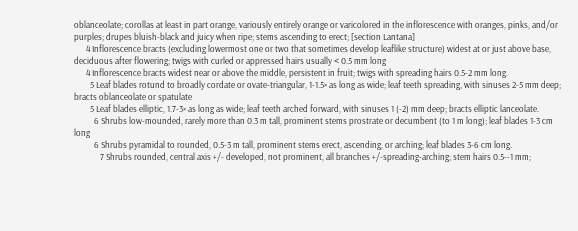oblanceolate; corollas at least in part orange, variously entirely orange or varicolored in the inflorescence with oranges, pinks, and/or purples; drupes bluish-black and juicy when ripe; stems ascending to erect; [section Lantana]
      4 Inflorescence bracts (excluding lowermost one or two that sometimes develop leaflike structure) widest at or just above base, deciduous after flowering; twigs with curled or appressed hairs usually < 0.5 mm long
      4 Inflorescence bracts widest near or above the middle, persistent in fruit; twigs with spreading hairs 0.5-2 mm long.
        5 Leaf blades rotund to broadly cordate or ovate-triangular, 1-1.5× as long as wide; leaf teeth spreading, with sinuses 2-5 mm deep; bracts oblanceolate or spatulate
        5 Leaf blades elliptic, 1.7-3× as long as wide; leaf teeth arched forward, with sinuses 1 (-2) mm deep; bracts elliptic lanceolate.
          6 Shrubs low-mounded, rarely more than 0.3 m tall, prominent stems prostrate or decumbent (to 1 m long); leaf blades 1-3 cm long
          6 Shrubs pyramidal to rounded, 0.5-3 m tall, prominent stems erect, ascending, or arching; leaf blades 3-6 cm long.
             7 Shrubs rounded, central axis +/- developed, not prominent, all branches +/-spreading-arching; stem hairs 0.5--1 mm;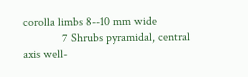corolla limbs 8--10 mm wide
             7 Shrubs pyramidal, central axis well-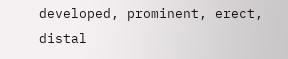developed, prominent, erect, distal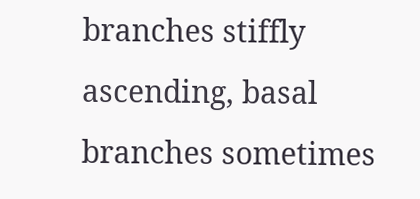branches stiffly ascending, basal branches sometimes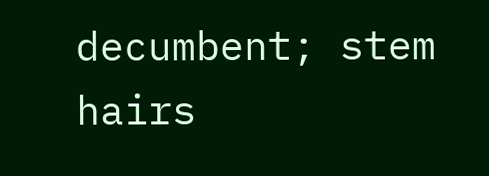decumbent; stem hairs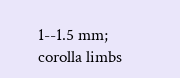1--1.5 mm; corolla limbs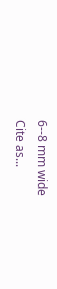6--8 mm wide
Cite as...